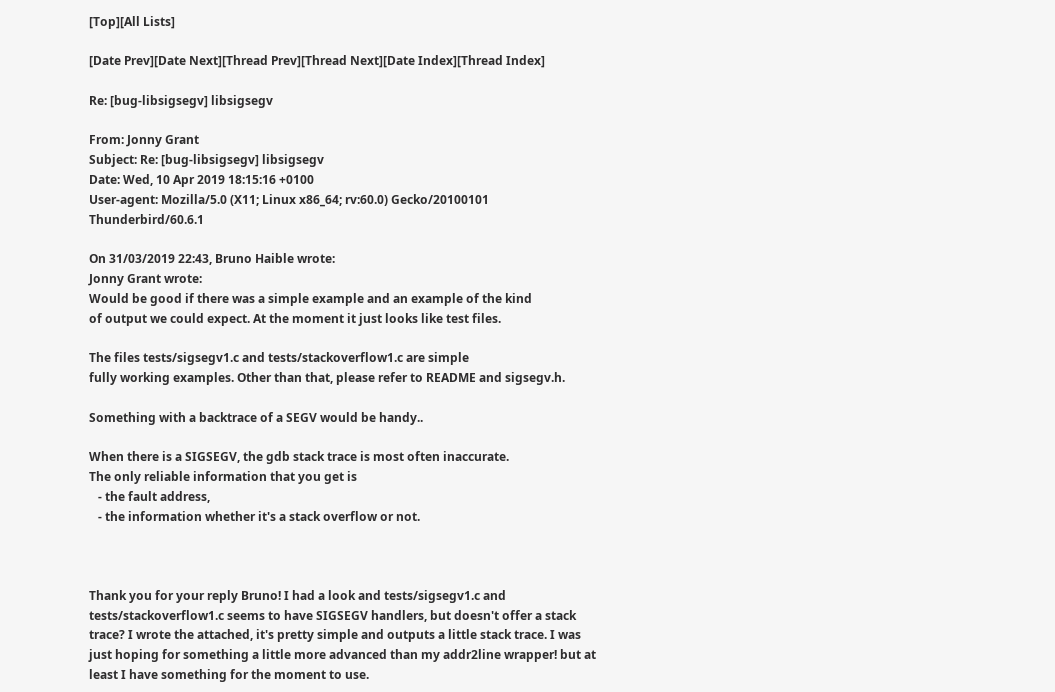[Top][All Lists]

[Date Prev][Date Next][Thread Prev][Thread Next][Date Index][Thread Index]

Re: [bug-libsigsegv] libsigsegv

From: Jonny Grant
Subject: Re: [bug-libsigsegv] libsigsegv
Date: Wed, 10 Apr 2019 18:15:16 +0100
User-agent: Mozilla/5.0 (X11; Linux x86_64; rv:60.0) Gecko/20100101 Thunderbird/60.6.1

On 31/03/2019 22:43, Bruno Haible wrote:
Jonny Grant wrote:
Would be good if there was a simple example and an example of the kind
of output we could expect. At the moment it just looks like test files.

The files tests/sigsegv1.c and tests/stackoverflow1.c are simple
fully working examples. Other than that, please refer to README and sigsegv.h.

Something with a backtrace of a SEGV would be handy..

When there is a SIGSEGV, the gdb stack trace is most often inaccurate.
The only reliable information that you get is
   - the fault address,
   - the information whether it's a stack overflow or not.



Thank you for your reply Bruno! I had a look and tests/sigsegv1.c and tests/stackoverflow1.c seems to have SIGSEGV handlers, but doesn't offer a stack trace? I wrote the attached, it's pretty simple and outputs a little stack trace. I was just hoping for something a little more advanced than my addr2line wrapper! but at least I have something for the moment to use.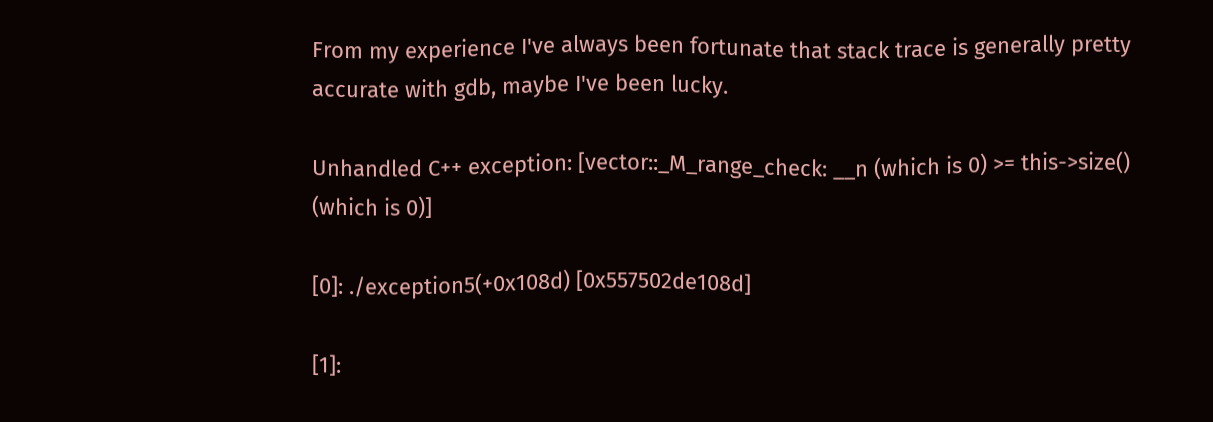From my experience I've always been fortunate that stack trace is generally pretty accurate with gdb, maybe I've been lucky.

Unhandled C++ exception: [vector::_M_range_check: __n (which is 0) >= this->size() (which is 0)]

[0]: ./exception5(+0x108d) [0x557502de108d]

[1]: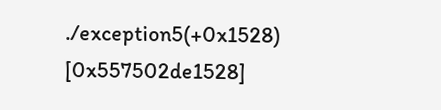./exception5(+0x1528) [0x557502de1528]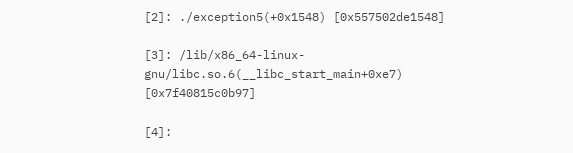[2]: ./exception5(+0x1548) [0x557502de1548]

[3]: /lib/x86_64-linux-gnu/libc.so.6(__libc_start_main+0xe7) [0x7f40815c0b97]

[4]: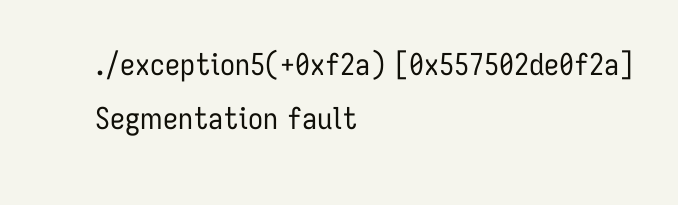./exception5(+0xf2a) [0x557502de0f2a]
Segmentation fault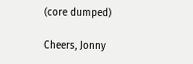(core dumped)

Cheers, Jonny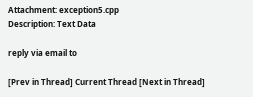Attachment: exception5.cpp
Description: Text Data

reply via email to

[Prev in Thread] Current Thread [Next in Thread]